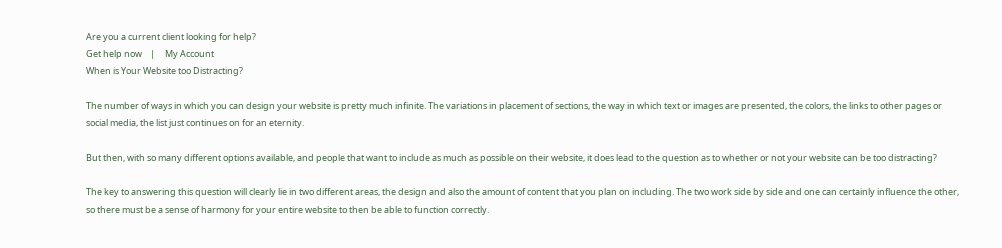Are you a current client looking for help?
Get help now    |     My Account
When is Your Website too Distracting?

The number of ways in which you can design your website is pretty much infinite. The variations in placement of sections, the way in which text or images are presented, the colors, the links to other pages or social media, the list just continues on for an eternity.

But then, with so many different options available, and people that want to include as much as possible on their website, it does lead to the question as to whether or not your website can be too distracting?

The key to answering this question will clearly lie in two different areas, the design and also the amount of content that you plan on including. The two work side by side and one can certainly influence the other, so there must be a sense of harmony for your entire website to then be able to function correctly.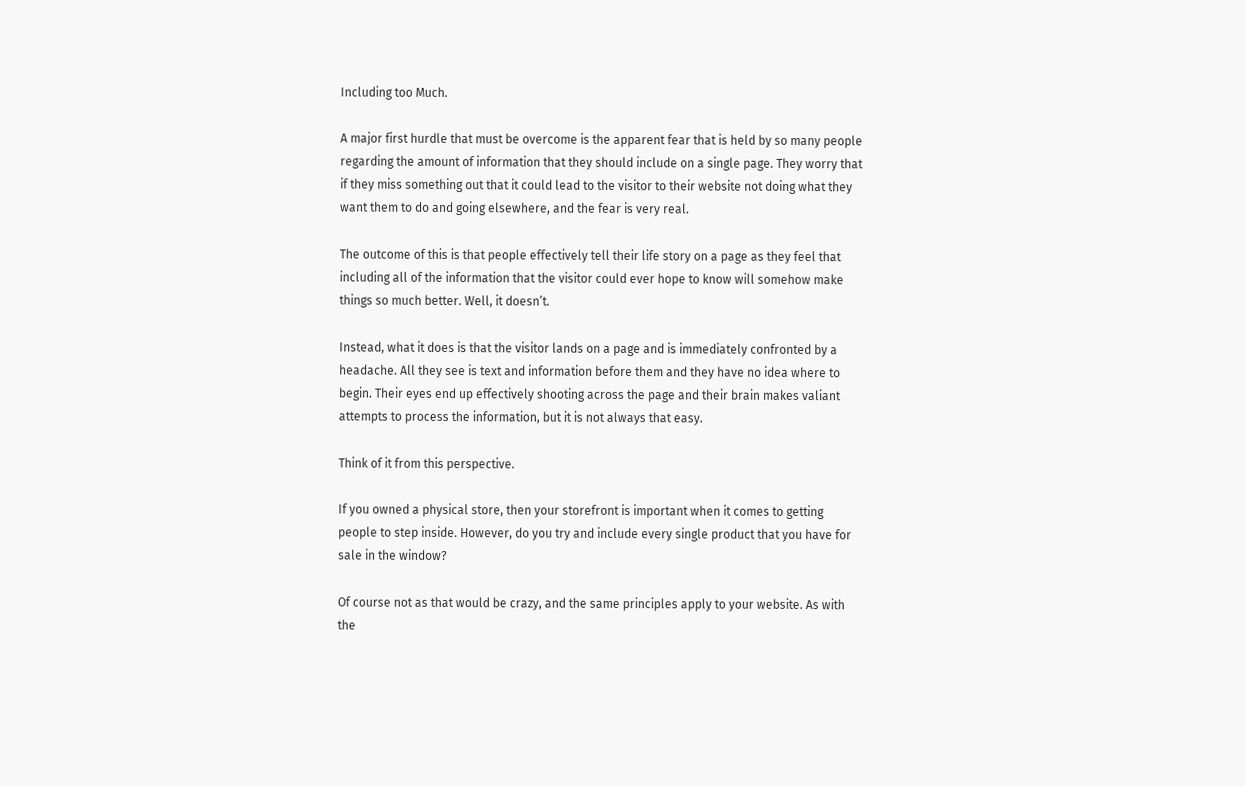Including too Much.

A major first hurdle that must be overcome is the apparent fear that is held by so many people regarding the amount of information that they should include on a single page. They worry that if they miss something out that it could lead to the visitor to their website not doing what they want them to do and going elsewhere, and the fear is very real.

The outcome of this is that people effectively tell their life story on a page as they feel that including all of the information that the visitor could ever hope to know will somehow make things so much better. Well, it doesn’t.

Instead, what it does is that the visitor lands on a page and is immediately confronted by a headache. All they see is text and information before them and they have no idea where to begin. Their eyes end up effectively shooting across the page and their brain makes valiant attempts to process the information, but it is not always that easy.

Think of it from this perspective.

If you owned a physical store, then your storefront is important when it comes to getting people to step inside. However, do you try and include every single product that you have for sale in the window?

Of course not as that would be crazy, and the same principles apply to your website. As with the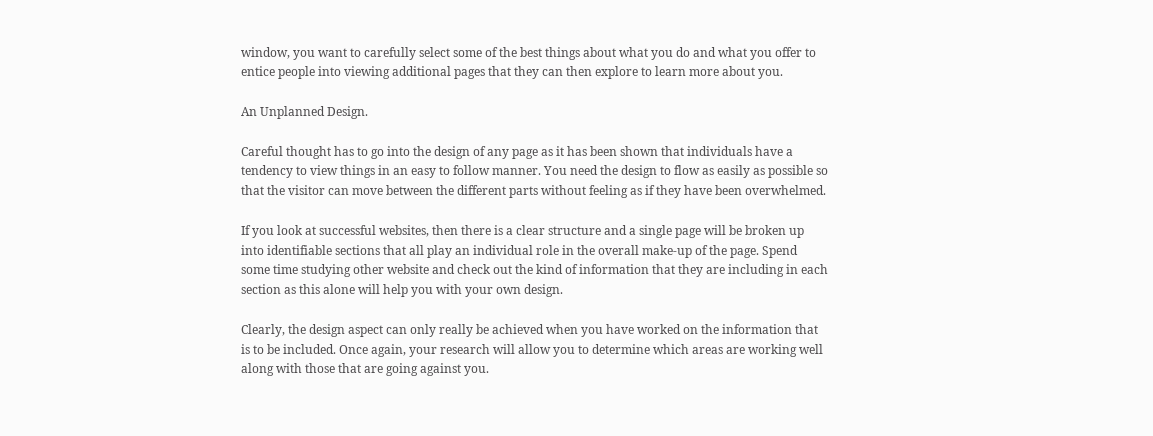window, you want to carefully select some of the best things about what you do and what you offer to entice people into viewing additional pages that they can then explore to learn more about you.

An Unplanned Design.

Careful thought has to go into the design of any page as it has been shown that individuals have a tendency to view things in an easy to follow manner. You need the design to flow as easily as possible so that the visitor can move between the different parts without feeling as if they have been overwhelmed.

If you look at successful websites, then there is a clear structure and a single page will be broken up into identifiable sections that all play an individual role in the overall make-up of the page. Spend some time studying other website and check out the kind of information that they are including in each section as this alone will help you with your own design.

Clearly, the design aspect can only really be achieved when you have worked on the information that is to be included. Once again, your research will allow you to determine which areas are working well along with those that are going against you.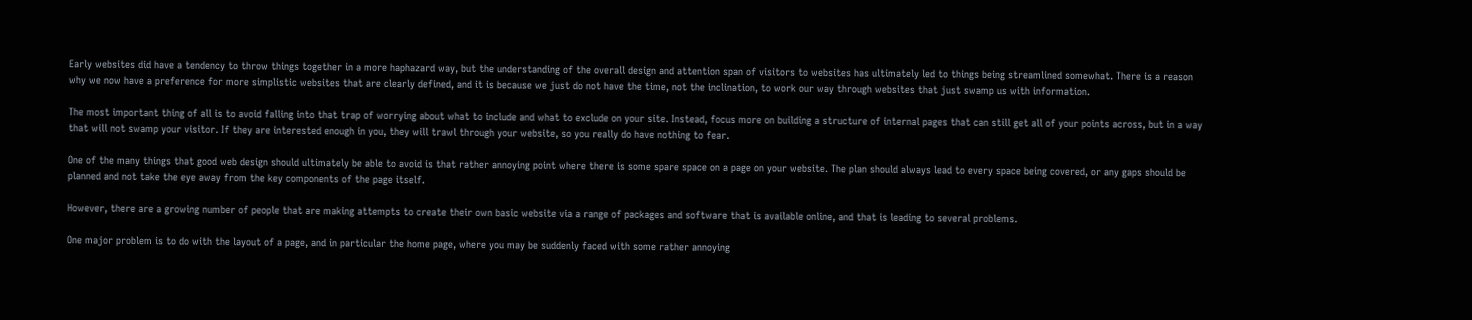Early websites did have a tendency to throw things together in a more haphazard way, but the understanding of the overall design and attention span of visitors to websites has ultimately led to things being streamlined somewhat. There is a reason why we now have a preference for more simplistic websites that are clearly defined, and it is because we just do not have the time, not the inclination, to work our way through websites that just swamp us with information.

The most important thing of all is to avoid falling into that trap of worrying about what to include and what to exclude on your site. Instead, focus more on building a structure of internal pages that can still get all of your points across, but in a way that will not swamp your visitor. If they are interested enough in you, they will trawl through your website, so you really do have nothing to fear.

One of the many things that good web design should ultimately be able to avoid is that rather annoying point where there is some spare space on a page on your website. The plan should always lead to every space being covered, or any gaps should be planned and not take the eye away from the key components of the page itself.

However, there are a growing number of people that are making attempts to create their own basic website via a range of packages and software that is available online, and that is leading to several problems.

One major problem is to do with the layout of a page, and in particular the home page, where you may be suddenly faced with some rather annoying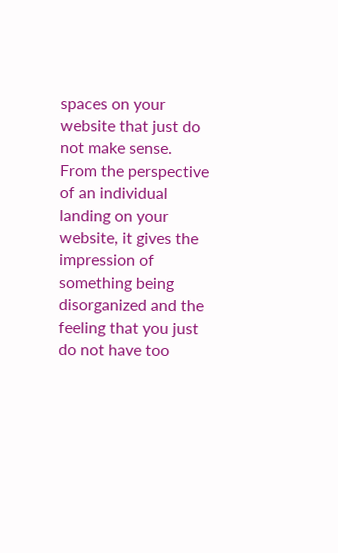spaces on your website that just do not make sense. From the perspective of an individual landing on your website, it gives the impression of something being disorganized and the feeling that you just do not have too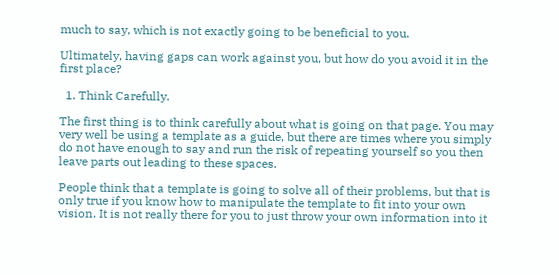much to say, which is not exactly going to be beneficial to you.

Ultimately, having gaps can work against you, but how do you avoid it in the first place?

  1. Think Carefully.

The first thing is to think carefully about what is going on that page. You may very well be using a template as a guide, but there are times where you simply do not have enough to say and run the risk of repeating yourself so you then leave parts out leading to these spaces.

People think that a template is going to solve all of their problems, but that is only true if you know how to manipulate the template to fit into your own vision. It is not really there for you to just throw your own information into it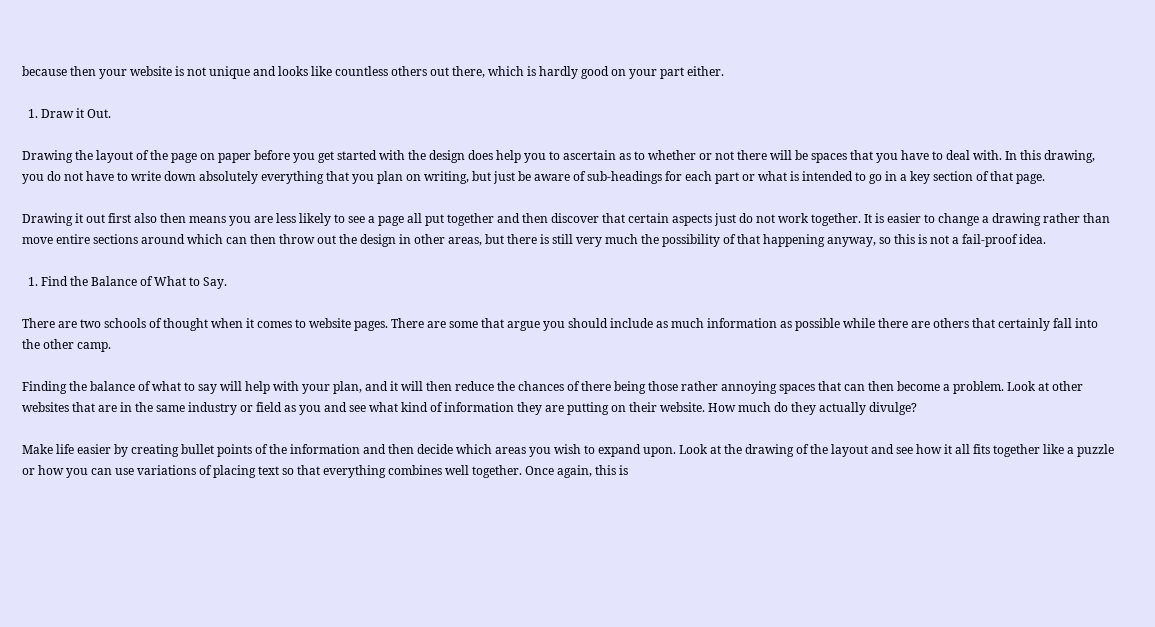because then your website is not unique and looks like countless others out there, which is hardly good on your part either.

  1. Draw it Out.

Drawing the layout of the page on paper before you get started with the design does help you to ascertain as to whether or not there will be spaces that you have to deal with. In this drawing, you do not have to write down absolutely everything that you plan on writing, but just be aware of sub-headings for each part or what is intended to go in a key section of that page.

Drawing it out first also then means you are less likely to see a page all put together and then discover that certain aspects just do not work together. It is easier to change a drawing rather than move entire sections around which can then throw out the design in other areas, but there is still very much the possibility of that happening anyway, so this is not a fail-proof idea.

  1. Find the Balance of What to Say.

There are two schools of thought when it comes to website pages. There are some that argue you should include as much information as possible while there are others that certainly fall into the other camp.

Finding the balance of what to say will help with your plan, and it will then reduce the chances of there being those rather annoying spaces that can then become a problem. Look at other websites that are in the same industry or field as you and see what kind of information they are putting on their website. How much do they actually divulge?

Make life easier by creating bullet points of the information and then decide which areas you wish to expand upon. Look at the drawing of the layout and see how it all fits together like a puzzle or how you can use variations of placing text so that everything combines well together. Once again, this is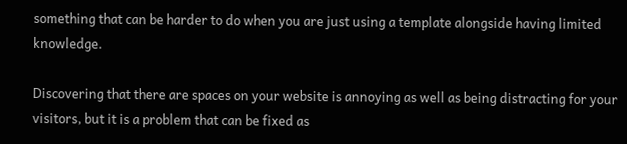something that can be harder to do when you are just using a template alongside having limited knowledge.

Discovering that there are spaces on your website is annoying as well as being distracting for your visitors, but it is a problem that can be fixed as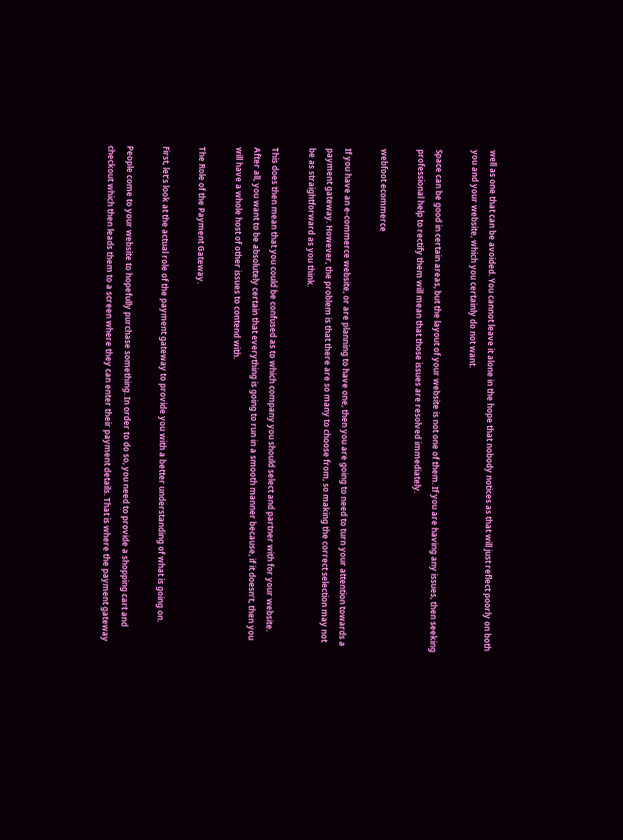well as one that can be avoided. You cannot leave it alone in the hope that nobody notices as that will just reflect poorly on both you and your website, which you certainly do not want.

Space can be good in certain areas, but the layout of your website is not one of them. If you are having any issues, then seeking professional help to rectify them will mean that those issues are resolved immediately.

webfoot ecommerce

If you have an e-commerce website, or are planning to have one, then you are going to need to turn your attention towards a payment gateway. However, the problem is that there are so many to choose from, so making the correct selection may not be as straightforward as you think.

This does then mean that you could be confused as to which company you should select and partner with for your website. After all, you want to be absolutely certain that everything is going to run in a smooth manner because, if it doesn’t, then you will have a whole host of other issues to contend with.

The Role of the Payment Gateway.

First, let’s look at the actual role of the payment gateway to provide you with a better understanding of what is going on.

People come to your website to hopefully purchase something. In order to do so, you need to provide a shopping cart and checkout which then leads them to a screen where they can enter their payment details. That is where the payment gateway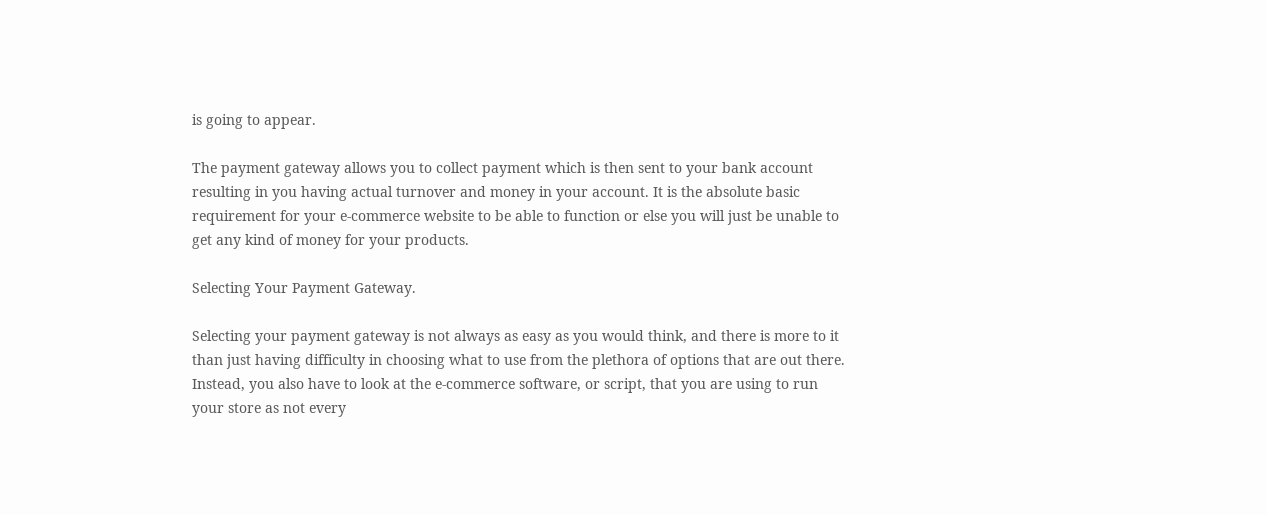is going to appear.

The payment gateway allows you to collect payment which is then sent to your bank account resulting in you having actual turnover and money in your account. It is the absolute basic requirement for your e-commerce website to be able to function or else you will just be unable to get any kind of money for your products.

Selecting Your Payment Gateway.

Selecting your payment gateway is not always as easy as you would think, and there is more to it than just having difficulty in choosing what to use from the plethora of options that are out there. Instead, you also have to look at the e-commerce software, or script, that you are using to run your store as not every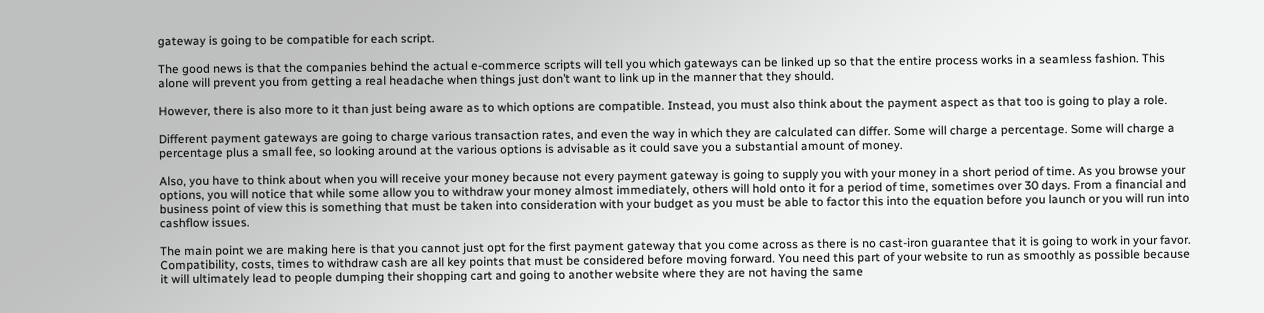gateway is going to be compatible for each script.

The good news is that the companies behind the actual e-commerce scripts will tell you which gateways can be linked up so that the entire process works in a seamless fashion. This alone will prevent you from getting a real headache when things just don’t want to link up in the manner that they should.

However, there is also more to it than just being aware as to which options are compatible. Instead, you must also think about the payment aspect as that too is going to play a role.

Different payment gateways are going to charge various transaction rates, and even the way in which they are calculated can differ. Some will charge a percentage. Some will charge a percentage plus a small fee, so looking around at the various options is advisable as it could save you a substantial amount of money.

Also, you have to think about when you will receive your money because not every payment gateway is going to supply you with your money in a short period of time. As you browse your options, you will notice that while some allow you to withdraw your money almost immediately, others will hold onto it for a period of time, sometimes over 30 days. From a financial and business point of view this is something that must be taken into consideration with your budget as you must be able to factor this into the equation before you launch or you will run into cashflow issues.

The main point we are making here is that you cannot just opt for the first payment gateway that you come across as there is no cast-iron guarantee that it is going to work in your favor. Compatibility, costs, times to withdraw cash are all key points that must be considered before moving forward. You need this part of your website to run as smoothly as possible because it will ultimately lead to people dumping their shopping cart and going to another website where they are not having the same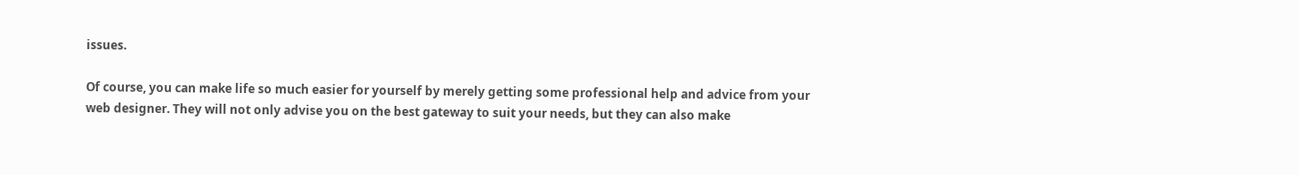issues.

Of course, you can make life so much easier for yourself by merely getting some professional help and advice from your web designer. They will not only advise you on the best gateway to suit your needs, but they can also make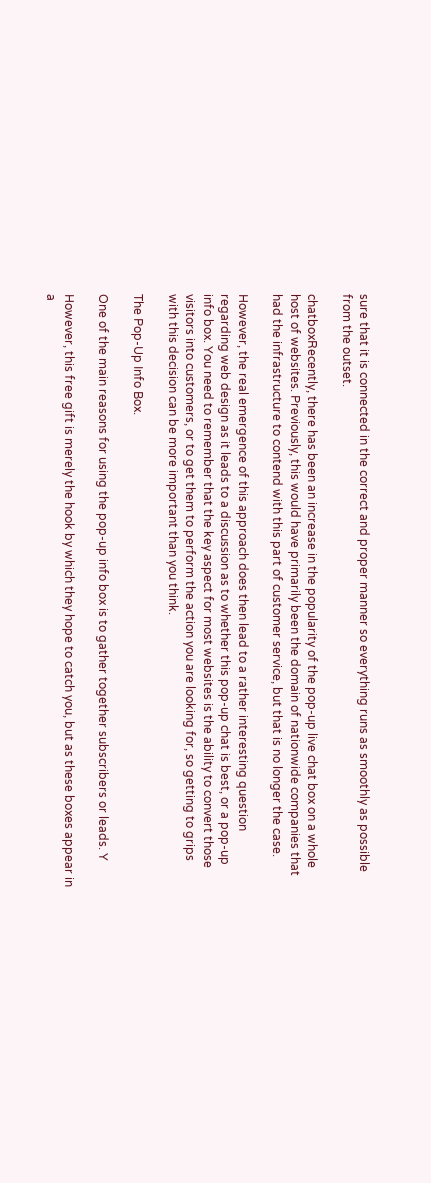sure that it is connected in the correct and proper manner so everything runs as smoothly as possible from the outset.

chatboxRecently, there has been an increase in the popularity of the pop-up live chat box on a whole host of websites. Previously, this would have primarily been the domain of nationwide companies that had the infrastructure to contend with this part of customer service, but that is no longer the case.

However, the real emergence of this approach does then lead to a rather interesting question regarding web design as it leads to a discussion as to whether this pop-up chat is best, or a pop-up info box. You need to remember that the key aspect for most websites is the ability to convert those visitors into customers, or to get them to perform the action you are looking for, so getting to grips with this decision can be more important than you think.

The Pop-Up Info Box.

One of the main reasons for using the pop-up info box is to gather together subscribers or leads. Y

However, this free gift is merely the hook by which they hope to catch you, but as these boxes appear in a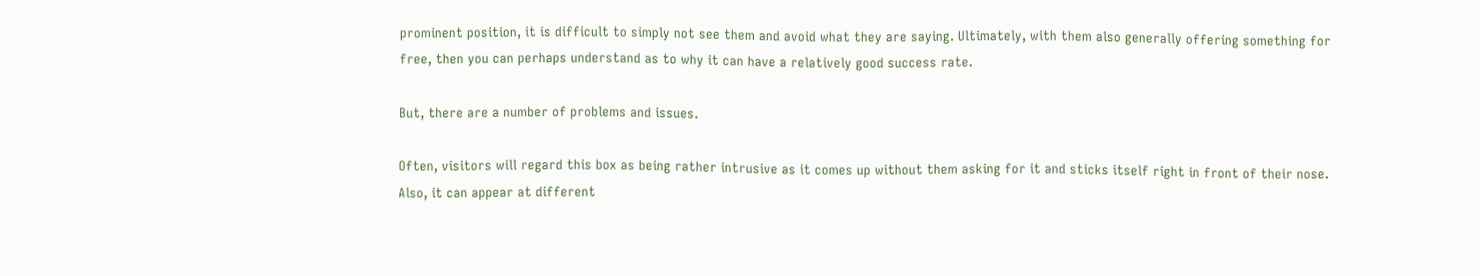prominent position, it is difficult to simply not see them and avoid what they are saying. Ultimately, with them also generally offering something for free, then you can perhaps understand as to why it can have a relatively good success rate.

But, there are a number of problems and issues.

Often, visitors will regard this box as being rather intrusive as it comes up without them asking for it and sticks itself right in front of their nose. Also, it can appear at different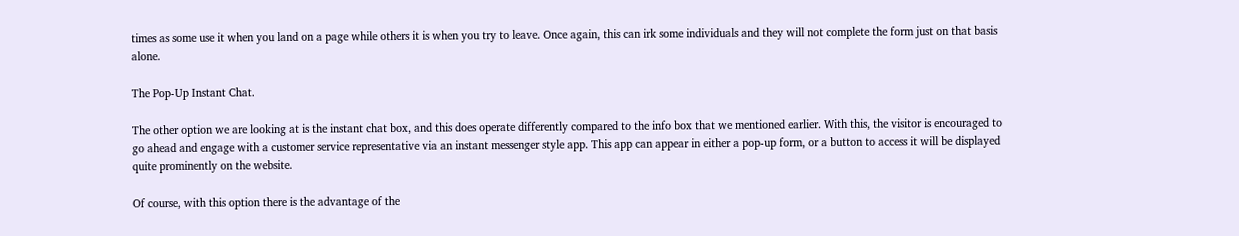times as some use it when you land on a page while others it is when you try to leave. Once again, this can irk some individuals and they will not complete the form just on that basis alone.

The Pop-Up Instant Chat.

The other option we are looking at is the instant chat box, and this does operate differently compared to the info box that we mentioned earlier. With this, the visitor is encouraged to go ahead and engage with a customer service representative via an instant messenger style app. This app can appear in either a pop-up form, or a button to access it will be displayed quite prominently on the website.

Of course, with this option there is the advantage of the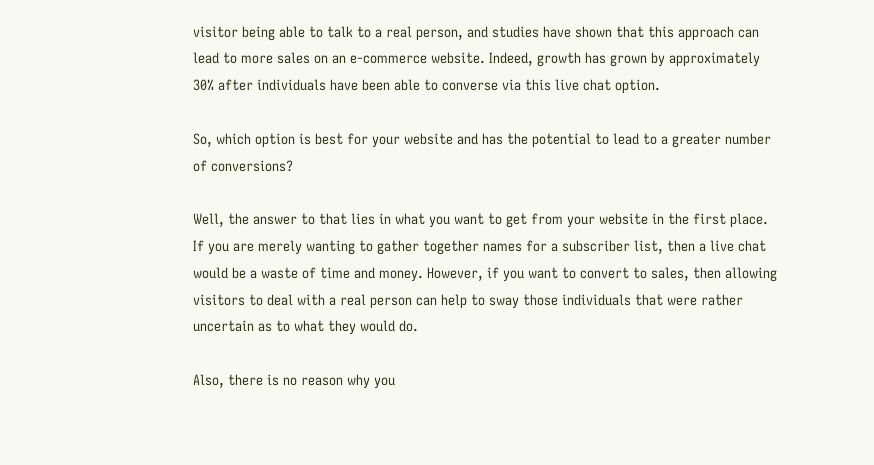visitor being able to talk to a real person, and studies have shown that this approach can lead to more sales on an e-commerce website. Indeed, growth has grown by approximately 30% after individuals have been able to converse via this live chat option.

So, which option is best for your website and has the potential to lead to a greater number of conversions?

Well, the answer to that lies in what you want to get from your website in the first place. If you are merely wanting to gather together names for a subscriber list, then a live chat would be a waste of time and money. However, if you want to convert to sales, then allowing visitors to deal with a real person can help to sway those individuals that were rather uncertain as to what they would do.

Also, there is no reason why you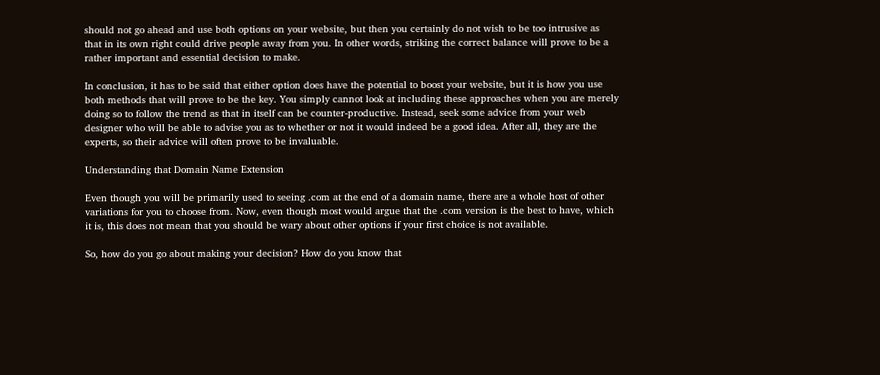should not go ahead and use both options on your website, but then you certainly do not wish to be too intrusive as that in its own right could drive people away from you. In other words, striking the correct balance will prove to be a rather important and essential decision to make.

In conclusion, it has to be said that either option does have the potential to boost your website, but it is how you use both methods that will prove to be the key. You simply cannot look at including these approaches when you are merely doing so to follow the trend as that in itself can be counter-productive. Instead, seek some advice from your web designer who will be able to advise you as to whether or not it would indeed be a good idea. After all, they are the experts, so their advice will often prove to be invaluable.

Understanding that Domain Name Extension

Even though you will be primarily used to seeing .com at the end of a domain name, there are a whole host of other variations for you to choose from. Now, even though most would argue that the .com version is the best to have, which it is, this does not mean that you should be wary about other options if your first choice is not available.

So, how do you go about making your decision? How do you know that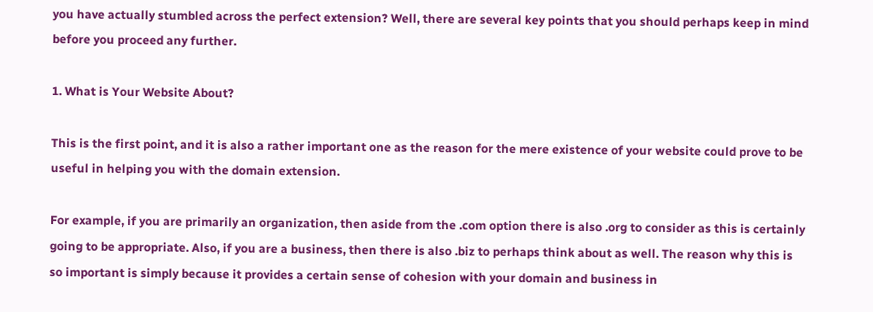you have actually stumbled across the perfect extension? Well, there are several key points that you should perhaps keep in mind before you proceed any further.

1. What is Your Website About?

This is the first point, and it is also a rather important one as the reason for the mere existence of your website could prove to be useful in helping you with the domain extension.

For example, if you are primarily an organization, then aside from the .com option there is also .org to consider as this is certainly going to be appropriate. Also, if you are a business, then there is also .biz to perhaps think about as well. The reason why this is so important is simply because it provides a certain sense of cohesion with your domain and business in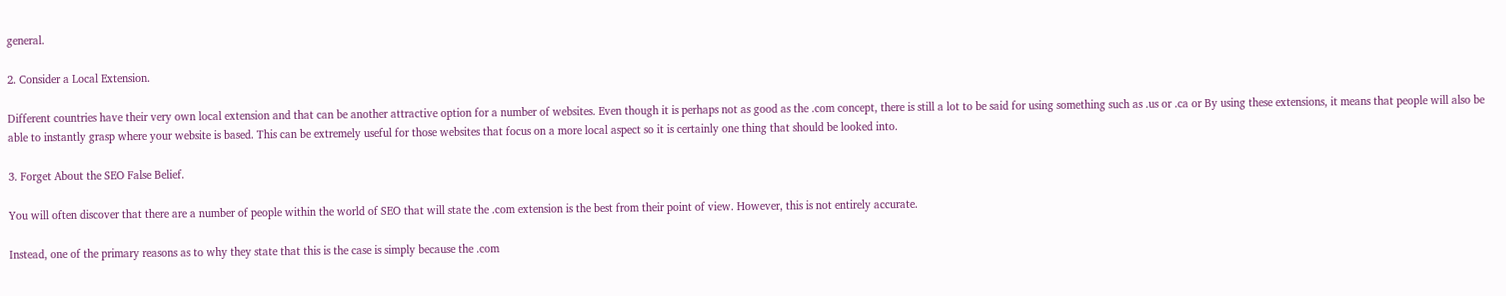general.

2. Consider a Local Extension.

Different countries have their very own local extension and that can be another attractive option for a number of websites. Even though it is perhaps not as good as the .com concept, there is still a lot to be said for using something such as .us or .ca or By using these extensions, it means that people will also be able to instantly grasp where your website is based. This can be extremely useful for those websites that focus on a more local aspect so it is certainly one thing that should be looked into.

3. Forget About the SEO False Belief.

You will often discover that there are a number of people within the world of SEO that will state the .com extension is the best from their point of view. However, this is not entirely accurate.

Instead, one of the primary reasons as to why they state that this is the case is simply because the .com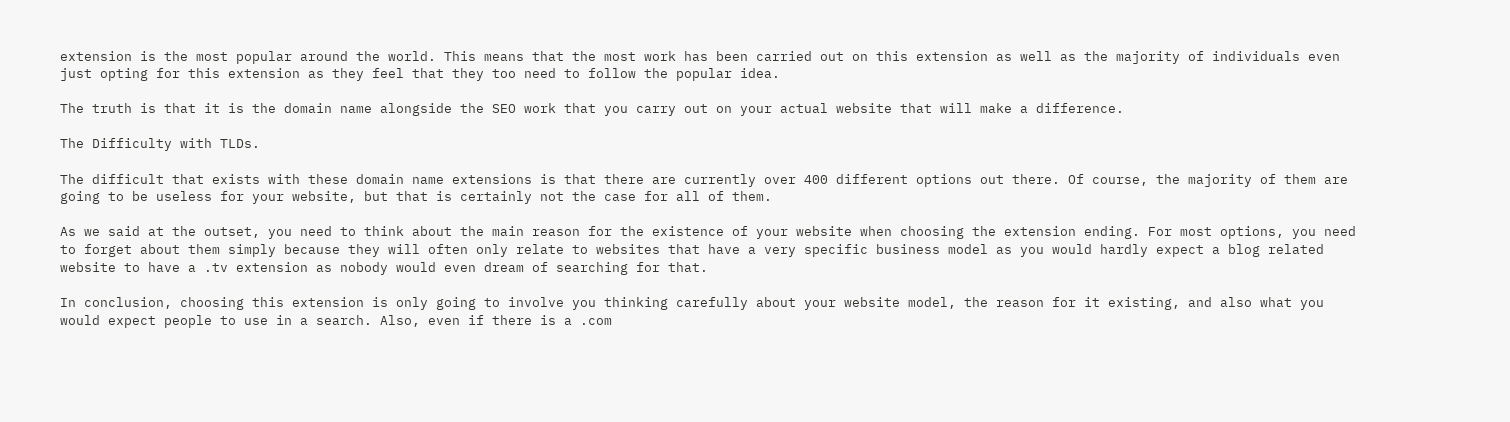extension is the most popular around the world. This means that the most work has been carried out on this extension as well as the majority of individuals even just opting for this extension as they feel that they too need to follow the popular idea.

The truth is that it is the domain name alongside the SEO work that you carry out on your actual website that will make a difference.

The Difficulty with TLDs.

The difficult that exists with these domain name extensions is that there are currently over 400 different options out there. Of course, the majority of them are going to be useless for your website, but that is certainly not the case for all of them.

As we said at the outset, you need to think about the main reason for the existence of your website when choosing the extension ending. For most options, you need to forget about them simply because they will often only relate to websites that have a very specific business model as you would hardly expect a blog related website to have a .tv extension as nobody would even dream of searching for that.

In conclusion, choosing this extension is only going to involve you thinking carefully about your website model, the reason for it existing, and also what you would expect people to use in a search. Also, even if there is a .com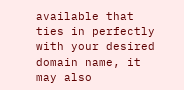available that ties in perfectly with your desired domain name, it may also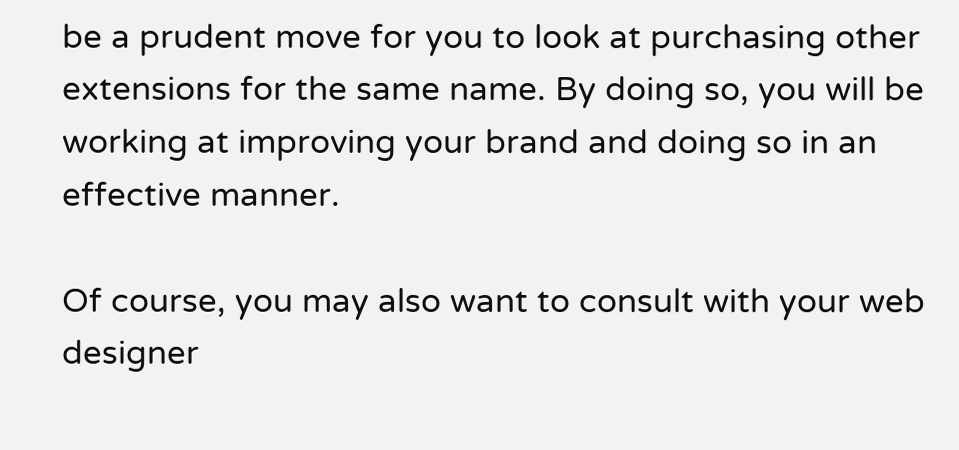be a prudent move for you to look at purchasing other extensions for the same name. By doing so, you will be working at improving your brand and doing so in an effective manner.

Of course, you may also want to consult with your web designer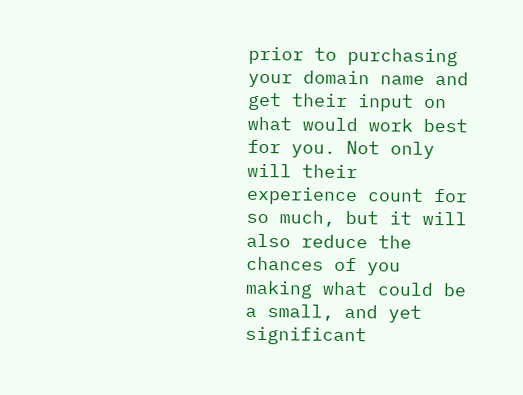prior to purchasing your domain name and get their input on what would work best for you. Not only will their experience count for so much, but it will also reduce the chances of you making what could be a small, and yet significant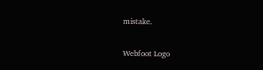mistake.

Webfoot Logo